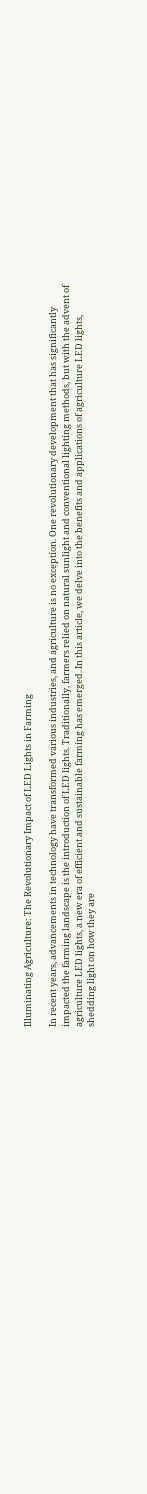Illuminating Agriculture: The Revolutionary Impact of LED Lights in Farming

In recent years, advancements in technology have transformed various industries, and agriculture is no exception. One revolutionary development that has significantly impacted the farming landscape is the introduction of LED lights. Traditionally, farmers relied on natural sunlight and conventional lighting methods, but with the advent of agriculture LED lights, a new era of efficient and sustainable farming has emerged. In this article, we delve into the benefits and applications of agriculture LED lights, shedding light on how they are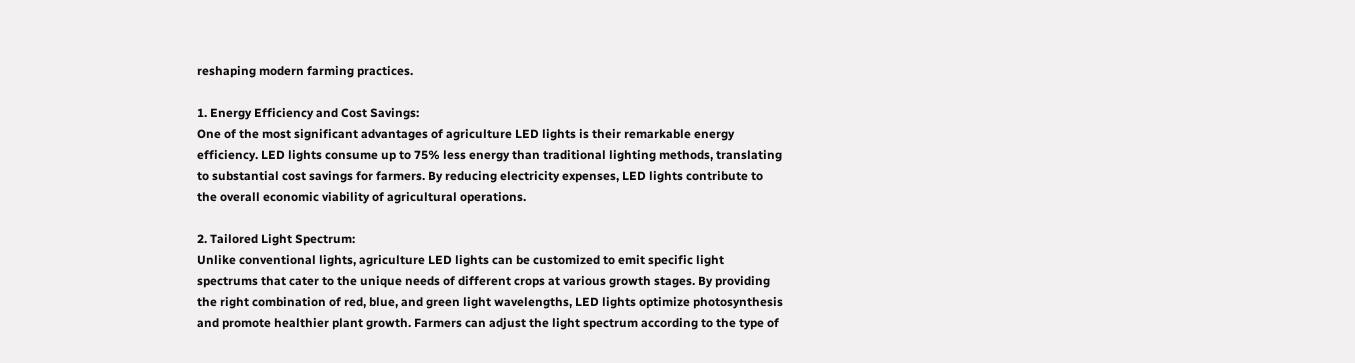reshaping modern farming practices.

1. Energy Efficiency and Cost Savings:
One of the most significant advantages of agriculture LED lights is their remarkable energy efficiency. LED lights consume up to 75% less energy than traditional lighting methods, translating to substantial cost savings for farmers. By reducing electricity expenses, LED lights contribute to the overall economic viability of agricultural operations.

2. Tailored Light Spectrum:
Unlike conventional lights, agriculture LED lights can be customized to emit specific light spectrums that cater to the unique needs of different crops at various growth stages. By providing the right combination of red, blue, and green light wavelengths, LED lights optimize photosynthesis and promote healthier plant growth. Farmers can adjust the light spectrum according to the type of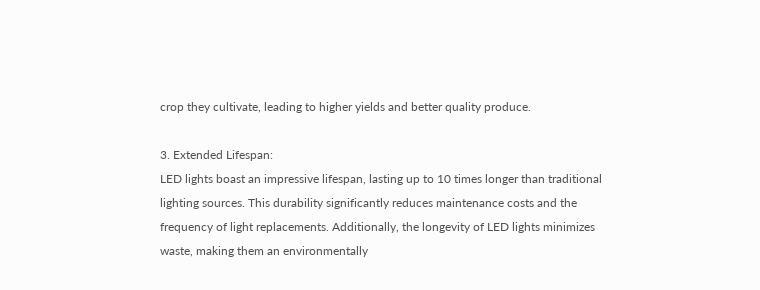crop they cultivate, leading to higher yields and better quality produce.

3. Extended Lifespan:
LED lights boast an impressive lifespan, lasting up to 10 times longer than traditional lighting sources. This durability significantly reduces maintenance costs and the frequency of light replacements. Additionally, the longevity of LED lights minimizes waste, making them an environmentally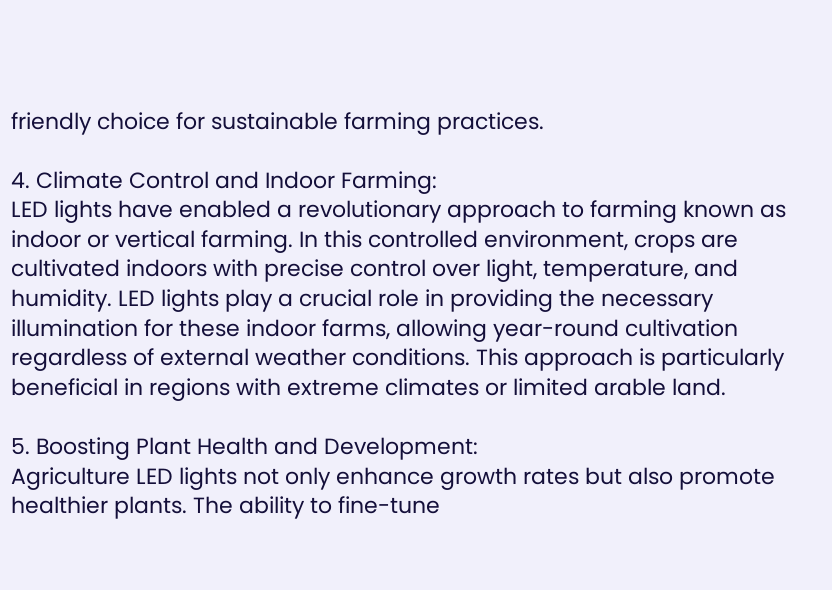friendly choice for sustainable farming practices.

4. Climate Control and Indoor Farming:
LED lights have enabled a revolutionary approach to farming known as indoor or vertical farming. In this controlled environment, crops are cultivated indoors with precise control over light, temperature, and humidity. LED lights play a crucial role in providing the necessary illumination for these indoor farms, allowing year-round cultivation regardless of external weather conditions. This approach is particularly beneficial in regions with extreme climates or limited arable land.

5. Boosting Plant Health and Development:
Agriculture LED lights not only enhance growth rates but also promote healthier plants. The ability to fine-tune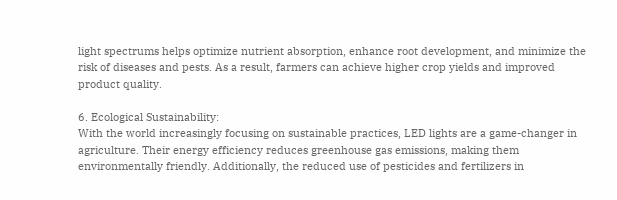light spectrums helps optimize nutrient absorption, enhance root development, and minimize the risk of diseases and pests. As a result, farmers can achieve higher crop yields and improved product quality.

6. Ecological Sustainability:
With the world increasingly focusing on sustainable practices, LED lights are a game-changer in agriculture. Their energy efficiency reduces greenhouse gas emissions, making them environmentally friendly. Additionally, the reduced use of pesticides and fertilizers in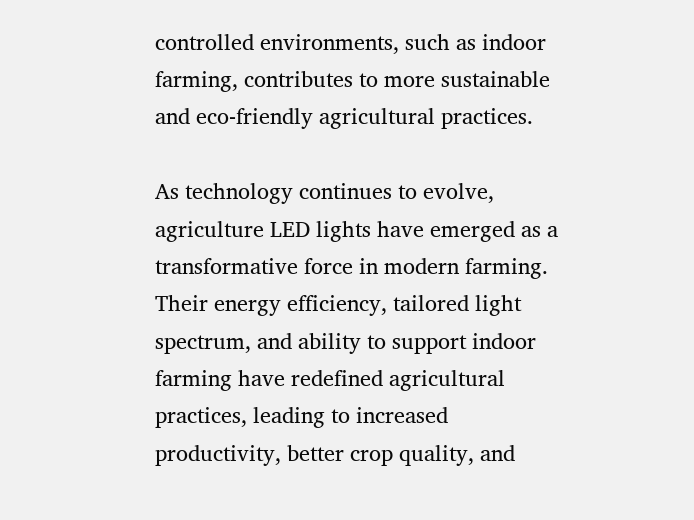controlled environments, such as indoor farming, contributes to more sustainable and eco-friendly agricultural practices.

As technology continues to evolve, agriculture LED lights have emerged as a transformative force in modern farming. Their energy efficiency, tailored light spectrum, and ability to support indoor farming have redefined agricultural practices, leading to increased productivity, better crop quality, and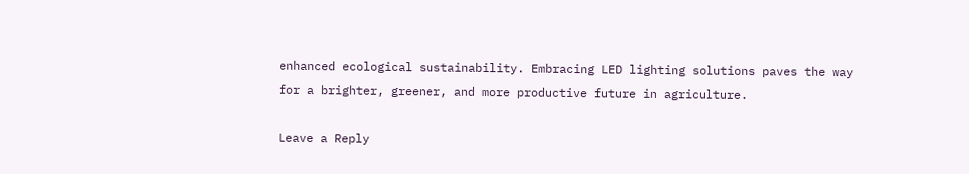enhanced ecological sustainability. Embracing LED lighting solutions paves the way for a brighter, greener, and more productive future in agriculture.

Leave a Reply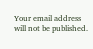Your email address will not be published.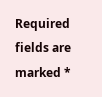Required fields are marked *